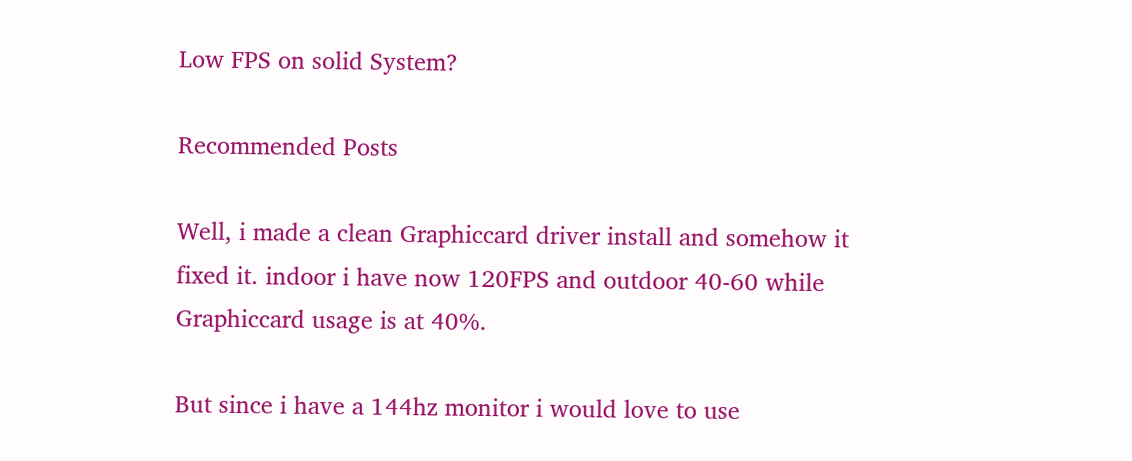Low FPS on solid System?

Recommended Posts

Well, i made a clean Graphiccard driver install and somehow it fixed it. indoor i have now 120FPS and outdoor 40-60 while Graphiccard usage is at 40%.

But since i have a 144hz monitor i would love to use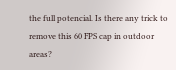the full potencial. Is there any trick to remove this 60 FPS cap in outdoor areas?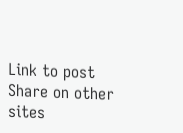Link to post
Share on other sites